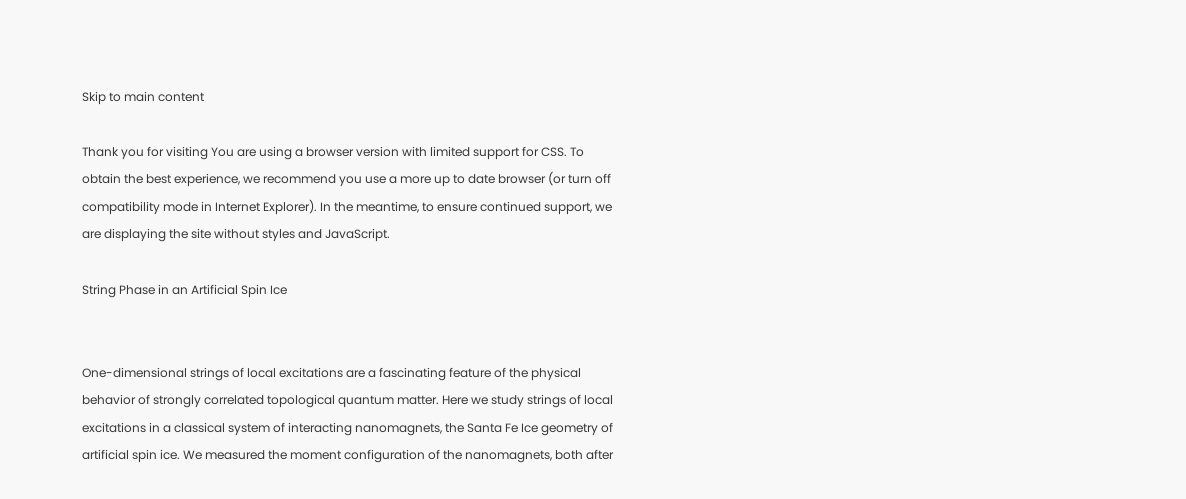Skip to main content

Thank you for visiting You are using a browser version with limited support for CSS. To obtain the best experience, we recommend you use a more up to date browser (or turn off compatibility mode in Internet Explorer). In the meantime, to ensure continued support, we are displaying the site without styles and JavaScript.

String Phase in an Artificial Spin Ice


One-dimensional strings of local excitations are a fascinating feature of the physical behavior of strongly correlated topological quantum matter. Here we study strings of local excitations in a classical system of interacting nanomagnets, the Santa Fe Ice geometry of artificial spin ice. We measured the moment configuration of the nanomagnets, both after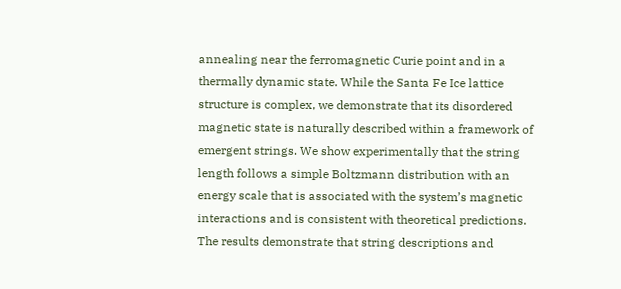annealing near the ferromagnetic Curie point and in a thermally dynamic state. While the Santa Fe Ice lattice structure is complex, we demonstrate that its disordered magnetic state is naturally described within a framework of emergent strings. We show experimentally that the string length follows a simple Boltzmann distribution with an energy scale that is associated with the system’s magnetic interactions and is consistent with theoretical predictions. The results demonstrate that string descriptions and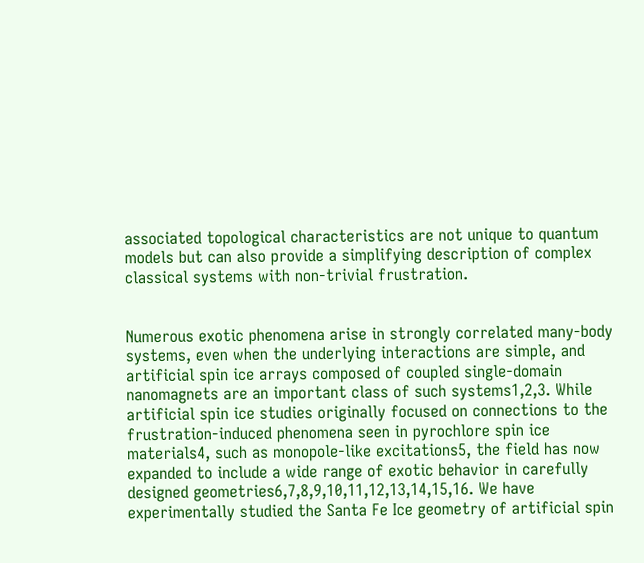associated topological characteristics are not unique to quantum models but can also provide a simplifying description of complex classical systems with non-trivial frustration.


Numerous exotic phenomena arise in strongly correlated many-body systems, even when the underlying interactions are simple, and artificial spin ice arrays composed of coupled single-domain nanomagnets are an important class of such systems1,2,3. While artificial spin ice studies originally focused on connections to the frustration-induced phenomena seen in pyrochlore spin ice materials4, such as monopole-like excitations5, the field has now expanded to include a wide range of exotic behavior in carefully designed geometries6,7,8,9,10,11,12,13,14,15,16. We have experimentally studied the Santa Fe Ice geometry of artificial spin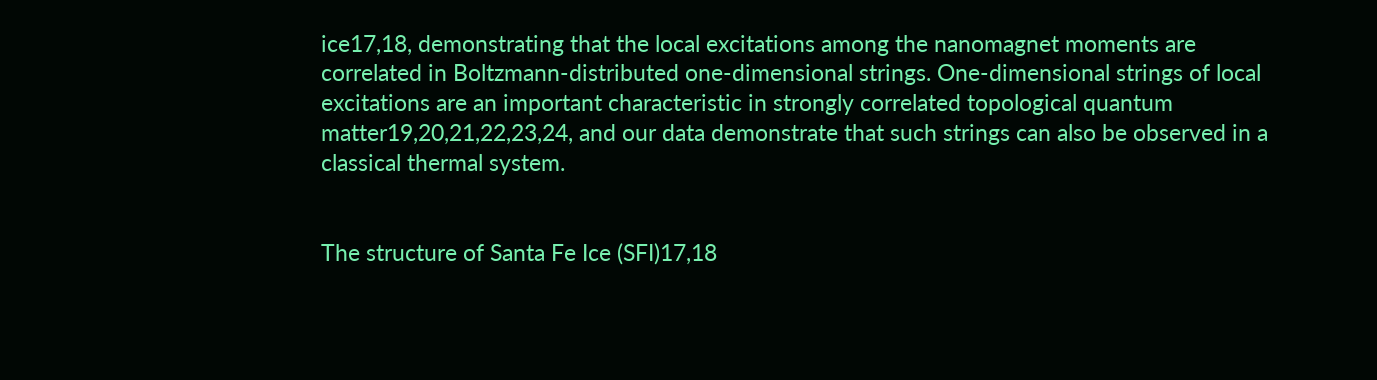ice17,18, demonstrating that the local excitations among the nanomagnet moments are correlated in Boltzmann-distributed one-dimensional strings. One-dimensional strings of local excitations are an important characteristic in strongly correlated topological quantum matter19,20,21,22,23,24, and our data demonstrate that such strings can also be observed in a classical thermal system.


The structure of Santa Fe Ice (SFI)17,18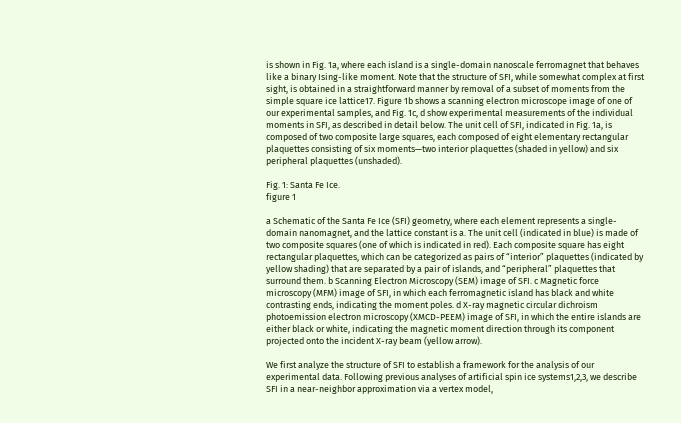is shown in Fig. 1a, where each island is a single-domain nanoscale ferromagnet that behaves like a binary Ising-like moment. Note that the structure of SFI, while somewhat complex at first sight, is obtained in a straightforward manner by removal of a subset of moments from the simple square ice lattice17. Figure 1b shows a scanning electron microscope image of one of our experimental samples, and Fig. 1c, d show experimental measurements of the individual moments in SFI, as described in detail below. The unit cell of SFI, indicated in Fig. 1a, is composed of two composite large squares, each composed of eight elementary rectangular plaquettes consisting of six moments—two interior plaquettes (shaded in yellow) and six peripheral plaquettes (unshaded).

Fig. 1: Santa Fe Ice.
figure 1

a Schematic of the Santa Fe Ice (SFI) geometry, where each element represents a single-domain nanomagnet, and the lattice constant is a. The unit cell (indicated in blue) is made of two composite squares (one of which is indicated in red). Each composite square has eight rectangular plaquettes, which can be categorized as pairs of “interior” plaquettes (indicated by yellow shading) that are separated by a pair of islands, and “peripheral” plaquettes that surround them. b Scanning Electron Microscopy (SEM) image of SFI. c Magnetic force microscopy (MFM) image of SFI, in which each ferromagnetic island has black and white contrasting ends, indicating the moment poles. d X-ray magnetic circular dichroism photoemission electron microscopy (XMCD-PEEM) image of SFI, in which the entire islands are either black or white, indicating the magnetic moment direction through its component projected onto the incident X-ray beam (yellow arrow).

We first analyze the structure of SFI to establish a framework for the analysis of our experimental data. Following previous analyses of artificial spin ice systems1,2,3, we describe SFI in a near-neighbor approximation via a vertex model,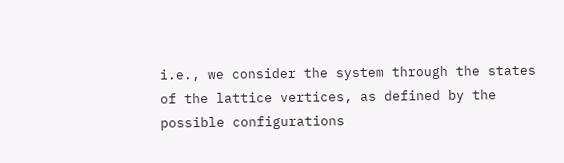i.e., we consider the system through the states of the lattice vertices, as defined by the possible configurations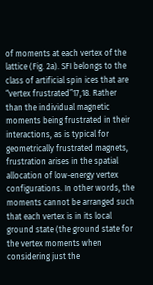of moments at each vertex of the lattice (Fig. 2a). SFI belongs to the class of artificial spin ices that are “vertex frustrated”17,18. Rather than the individual magnetic moments being frustrated in their interactions, as is typical for geometrically frustrated magnets, frustration arises in the spatial allocation of low-energy vertex configurations. In other words, the moments cannot be arranged such that each vertex is in its local ground state (the ground state for the vertex moments when considering just the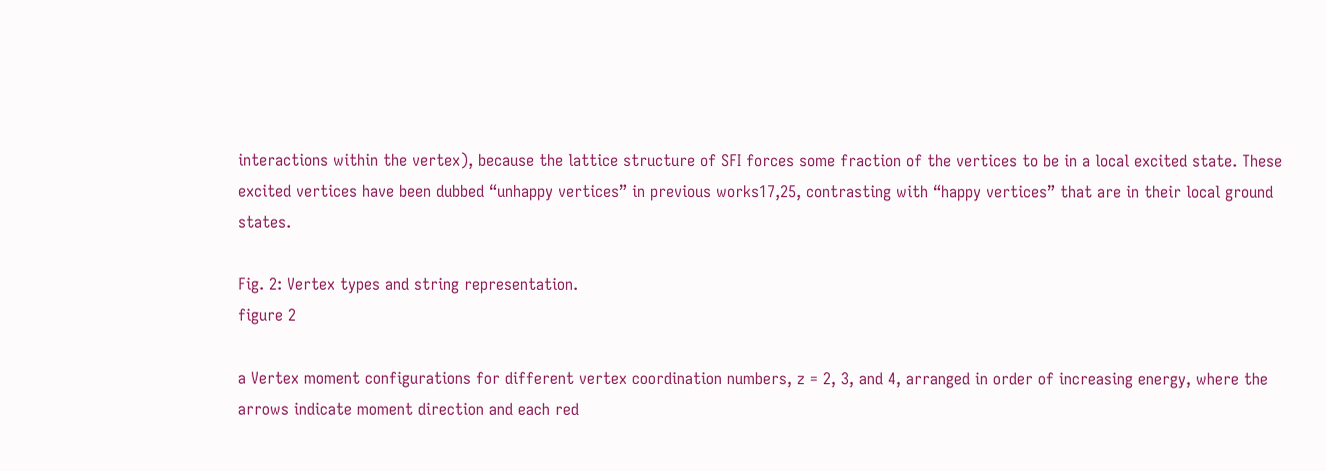interactions within the vertex), because the lattice structure of SFI forces some fraction of the vertices to be in a local excited state. These excited vertices have been dubbed “unhappy vertices” in previous works17,25, contrasting with “happy vertices” that are in their local ground states.

Fig. 2: Vertex types and string representation.
figure 2

a Vertex moment configurations for different vertex coordination numbers, z = 2, 3, and 4, arranged in order of increasing energy, where the arrows indicate moment direction and each red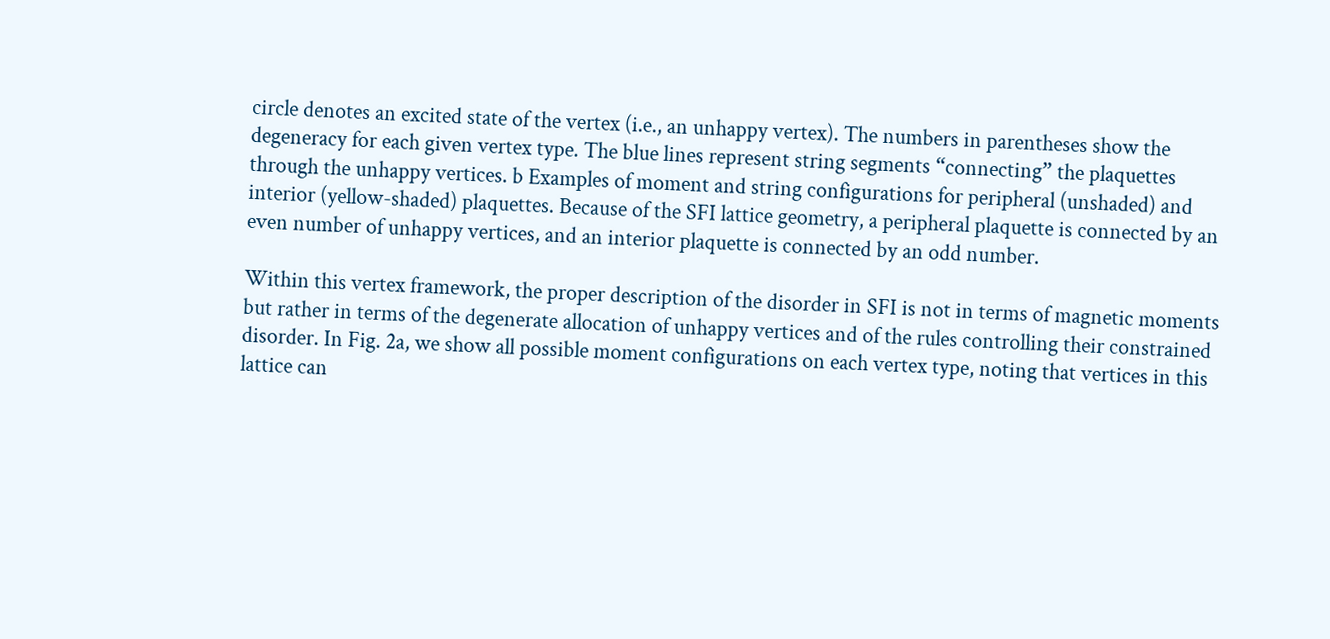circle denotes an excited state of the vertex (i.e., an unhappy vertex). The numbers in parentheses show the degeneracy for each given vertex type. The blue lines represent string segments “connecting” the plaquettes through the unhappy vertices. b Examples of moment and string configurations for peripheral (unshaded) and interior (yellow-shaded) plaquettes. Because of the SFI lattice geometry, a peripheral plaquette is connected by an even number of unhappy vertices, and an interior plaquette is connected by an odd number.

Within this vertex framework, the proper description of the disorder in SFI is not in terms of magnetic moments but rather in terms of the degenerate allocation of unhappy vertices and of the rules controlling their constrained disorder. In Fig. 2a, we show all possible moment configurations on each vertex type, noting that vertices in this lattice can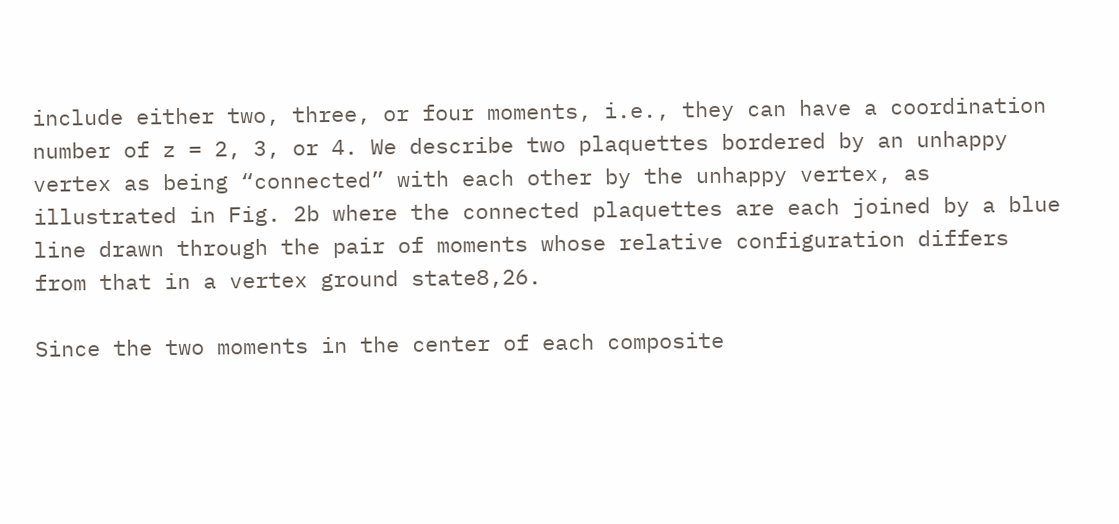include either two, three, or four moments, i.e., they can have a coordination number of z = 2, 3, or 4. We describe two plaquettes bordered by an unhappy vertex as being “connected” with each other by the unhappy vertex, as illustrated in Fig. 2b where the connected plaquettes are each joined by a blue line drawn through the pair of moments whose relative configuration differs from that in a vertex ground state8,26.

Since the two moments in the center of each composite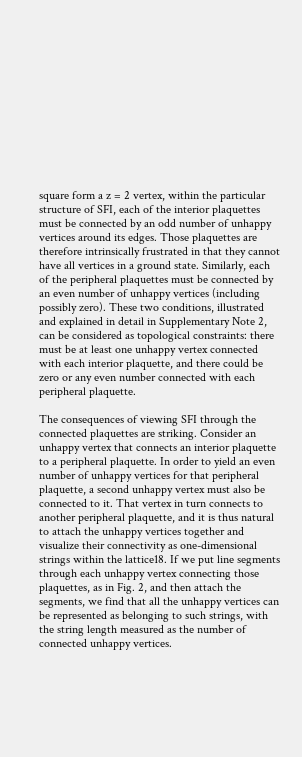square form a z = 2 vertex, within the particular structure of SFI, each of the interior plaquettes must be connected by an odd number of unhappy vertices around its edges. Those plaquettes are therefore intrinsically frustrated in that they cannot have all vertices in a ground state. Similarly, each of the peripheral plaquettes must be connected by an even number of unhappy vertices (including possibly zero). These two conditions, illustrated and explained in detail in Supplementary Note 2, can be considered as topological constraints: there must be at least one unhappy vertex connected with each interior plaquette, and there could be zero or any even number connected with each peripheral plaquette.

The consequences of viewing SFI through the connected plaquettes are striking. Consider an unhappy vertex that connects an interior plaquette to a peripheral plaquette. In order to yield an even number of unhappy vertices for that peripheral plaquette, a second unhappy vertex must also be connected to it. That vertex in turn connects to another peripheral plaquette, and it is thus natural to attach the unhappy vertices together and visualize their connectivity as one-dimensional strings within the lattice18. If we put line segments through each unhappy vertex connecting those plaquettes, as in Fig. 2, and then attach the segments, we find that all the unhappy vertices can be represented as belonging to such strings, with the string length measured as the number of connected unhappy vertices.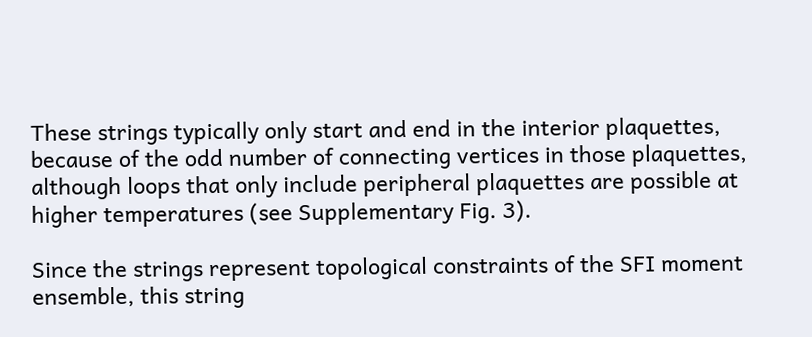These strings typically only start and end in the interior plaquettes, because of the odd number of connecting vertices in those plaquettes, although loops that only include peripheral plaquettes are possible at higher temperatures (see Supplementary Fig. 3).

Since the strings represent topological constraints of the SFI moment ensemble, this string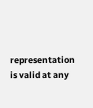representation is valid at any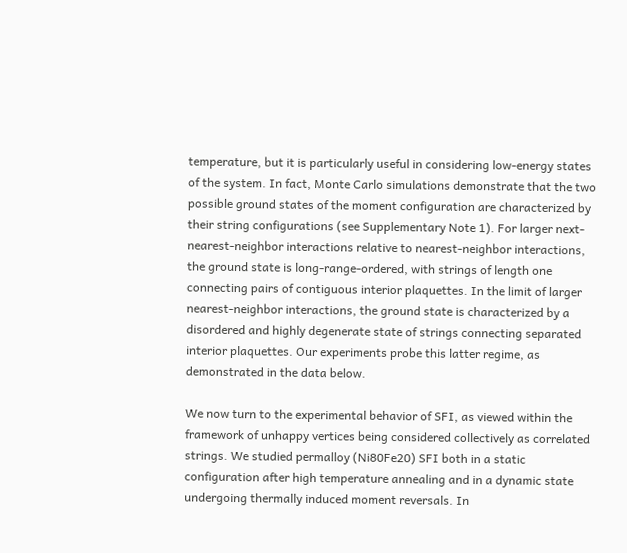temperature, but it is particularly useful in considering low-energy states of the system. In fact, Monte Carlo simulations demonstrate that the two possible ground states of the moment configuration are characterized by their string configurations (see Supplementary Note 1). For larger next-nearest-neighbor interactions relative to nearest-neighbor interactions, the ground state is long-range-ordered, with strings of length one connecting pairs of contiguous interior plaquettes. In the limit of larger nearest-neighbor interactions, the ground state is characterized by a disordered and highly degenerate state of strings connecting separated interior plaquettes. Our experiments probe this latter regime, as demonstrated in the data below.

We now turn to the experimental behavior of SFI, as viewed within the framework of unhappy vertices being considered collectively as correlated strings. We studied permalloy (Ni80Fe20) SFI both in a static configuration after high temperature annealing and in a dynamic state undergoing thermally induced moment reversals. In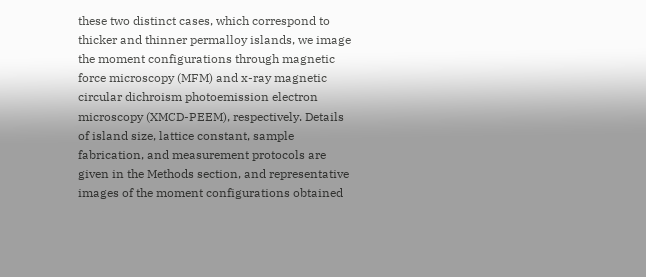these two distinct cases, which correspond to thicker and thinner permalloy islands, we image the moment configurations through magnetic force microscopy (MFM) and x-ray magnetic circular dichroism photoemission electron microscopy (XMCD-PEEM), respectively. Details of island size, lattice constant, sample fabrication, and measurement protocols are given in the Methods section, and representative images of the moment configurations obtained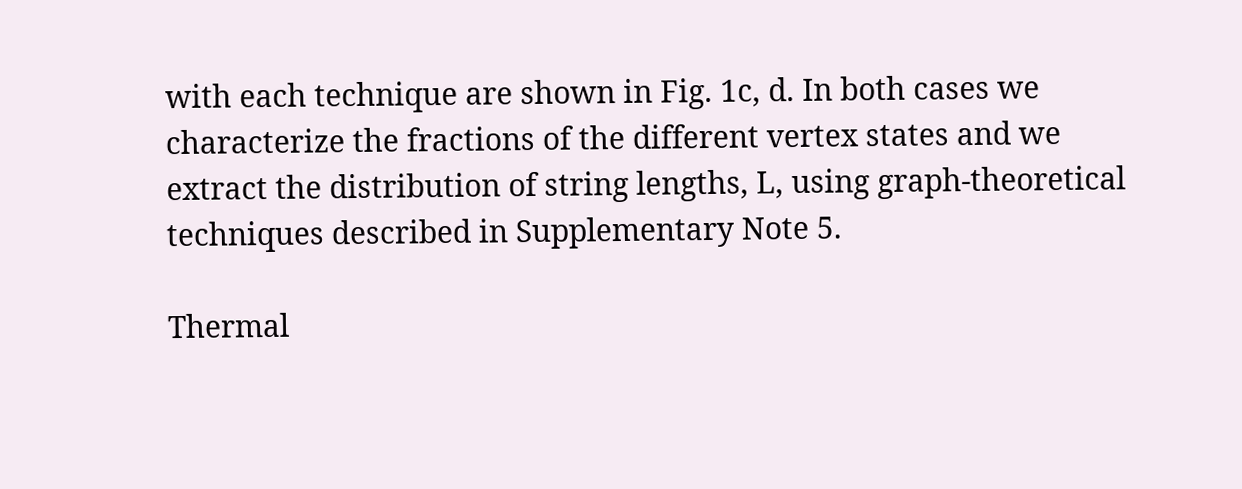with each technique are shown in Fig. 1c, d. In both cases we characterize the fractions of the different vertex states and we extract the distribution of string lengths, L, using graph-theoretical techniques described in Supplementary Note 5.

Thermal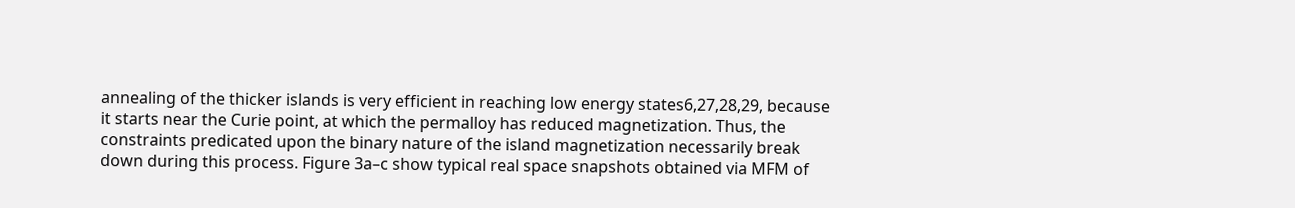annealing of the thicker islands is very efficient in reaching low energy states6,27,28,29, because it starts near the Curie point, at which the permalloy has reduced magnetization. Thus, the constraints predicated upon the binary nature of the island magnetization necessarily break down during this process. Figure 3a–c show typical real space snapshots obtained via MFM of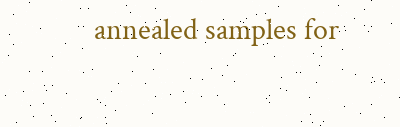annealed samples for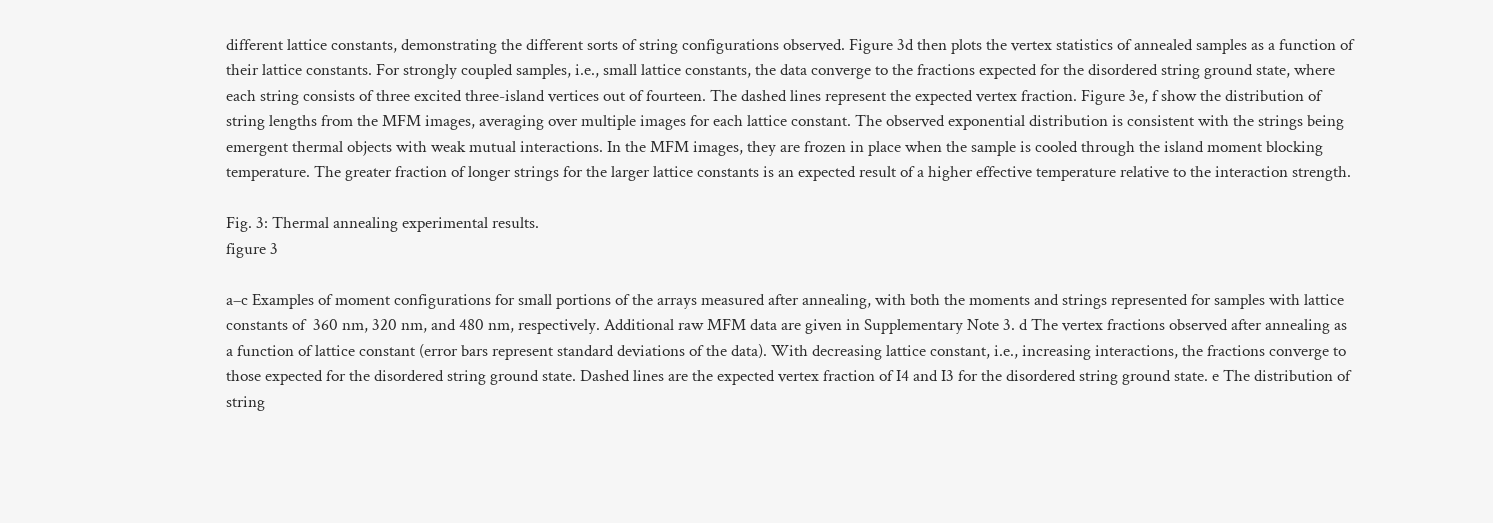different lattice constants, demonstrating the different sorts of string configurations observed. Figure 3d then plots the vertex statistics of annealed samples as a function of their lattice constants. For strongly coupled samples, i.e., small lattice constants, the data converge to the fractions expected for the disordered string ground state, where each string consists of three excited three-island vertices out of fourteen. The dashed lines represent the expected vertex fraction. Figure 3e, f show the distribution of string lengths from the MFM images, averaging over multiple images for each lattice constant. The observed exponential distribution is consistent with the strings being emergent thermal objects with weak mutual interactions. In the MFM images, they are frozen in place when the sample is cooled through the island moment blocking temperature. The greater fraction of longer strings for the larger lattice constants is an expected result of a higher effective temperature relative to the interaction strength.

Fig. 3: Thermal annealing experimental results.
figure 3

a–c Examples of moment configurations for small portions of the arrays measured after annealing, with both the moments and strings represented for samples with lattice constants of  360 nm, 320 nm, and 480 nm, respectively. Additional raw MFM data are given in Supplementary Note 3. d The vertex fractions observed after annealing as a function of lattice constant (error bars represent standard deviations of the data). With decreasing lattice constant, i.e., increasing interactions, the fractions converge to those expected for the disordered string ground state. Dashed lines are the expected vertex fraction of I4 and I3 for the disordered string ground state. e The distribution of string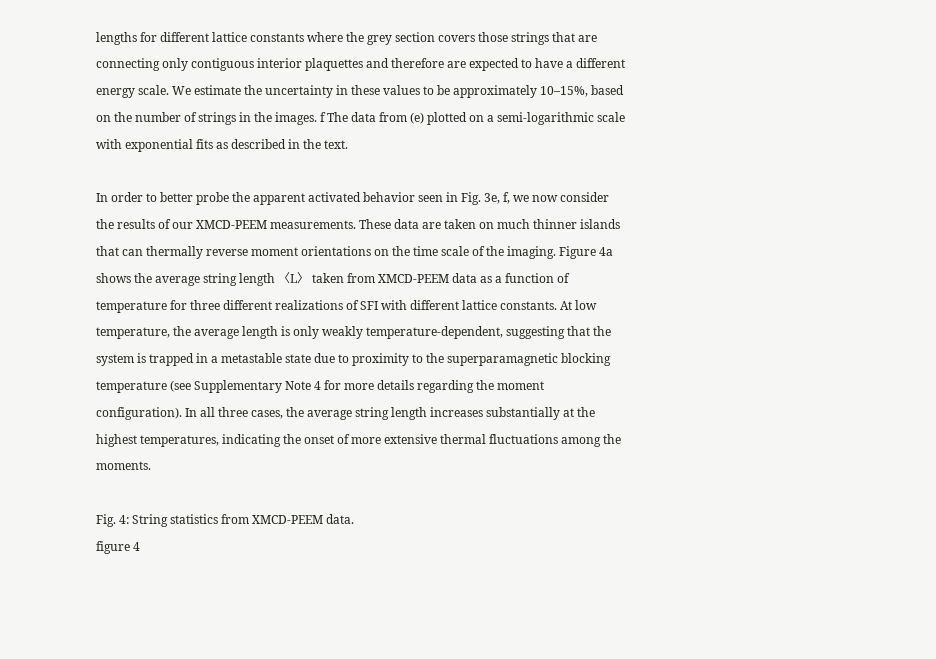lengths for different lattice constants where the grey section covers those strings that are connecting only contiguous interior plaquettes and therefore are expected to have a different energy scale. We estimate the uncertainty in these values to be approximately 10–15%, based on the number of strings in the images. f The data from (e) plotted on a semi-logarithmic scale with exponential fits as described in the text.

In order to better probe the apparent activated behavior seen in Fig. 3e, f, we now consider the results of our XMCD-PEEM measurements. These data are taken on much thinner islands that can thermally reverse moment orientations on the time scale of the imaging. Figure 4a shows the average string length 〈L〉 taken from XMCD-PEEM data as a function of temperature for three different realizations of SFI with different lattice constants. At low temperature, the average length is only weakly temperature-dependent, suggesting that the system is trapped in a metastable state due to proximity to the superparamagnetic blocking temperature (see Supplementary Note 4 for more details regarding the moment configuration). In all three cases, the average string length increases substantially at the highest temperatures, indicating the onset of more extensive thermal fluctuations among the moments.

Fig. 4: String statistics from XMCD-PEEM data.
figure 4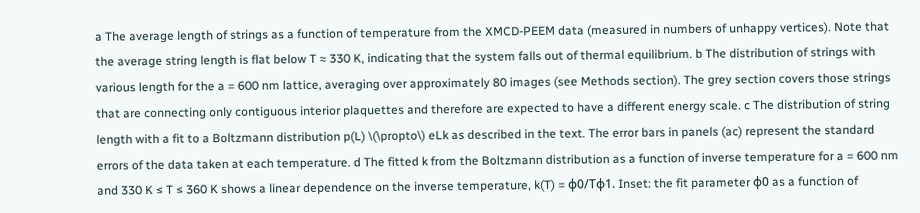a The average length of strings as a function of temperature from the XMCD-PEEM data (measured in numbers of unhappy vertices). Note that the average string length is flat below T ≈ 330 K, indicating that the system falls out of thermal equilibrium. b The distribution of strings with various length for the a = 600 nm lattice, averaging over approximately 80 images (see Methods section). The grey section covers those strings that are connecting only contiguous interior plaquettes and therefore are expected to have a different energy scale. c The distribution of string length with a fit to a Boltzmann distribution p(L) \(\propto\) eLk as described in the text. The error bars in panels (ac) represent the standard errors of the data taken at each temperature. d The fitted k from the Boltzmann distribution as a function of inverse temperature for a = 600 nm and 330 K ≤ T ≤ 360 K shows a linear dependence on the inverse temperature, k(T) = ϕ0/Tϕ1. Inset: the fit parameter ϕ0 as a function of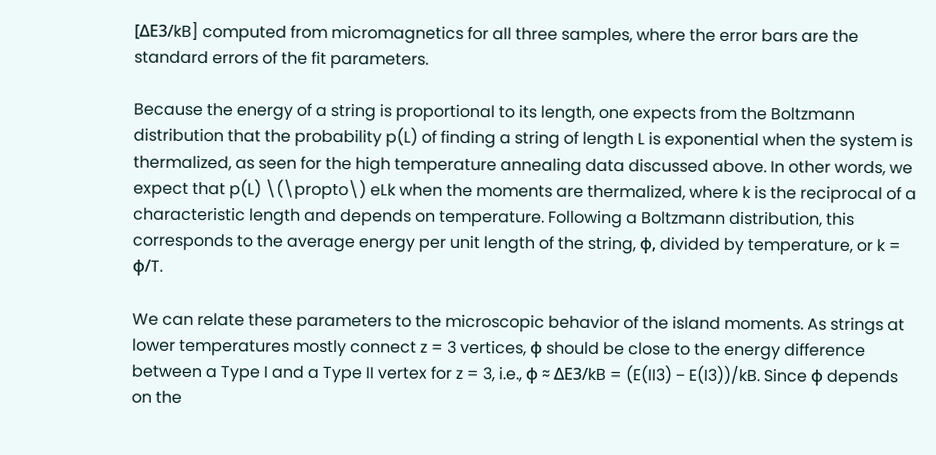[ΔE3/kB] computed from micromagnetics for all three samples, where the error bars are the standard errors of the fit parameters.

Because the energy of a string is proportional to its length, one expects from the Boltzmann distribution that the probability p(L) of finding a string of length L is exponential when the system is thermalized, as seen for the high temperature annealing data discussed above. In other words, we expect that p(L) \(\propto\) eLk when the moments are thermalized, where k is the reciprocal of a characteristic length and depends on temperature. Following a Boltzmann distribution, this corresponds to the average energy per unit length of the string, ϕ, divided by temperature, or k = ϕ/T.

We can relate these parameters to the microscopic behavior of the island moments. As strings at lower temperatures mostly connect z = 3 vertices, ϕ should be close to the energy difference between a Type I and a Type II vertex for z = 3, i.e., ϕ ≈ ΔE3/kB = (E(II3) − E(I3))/kB. Since ϕ depends on the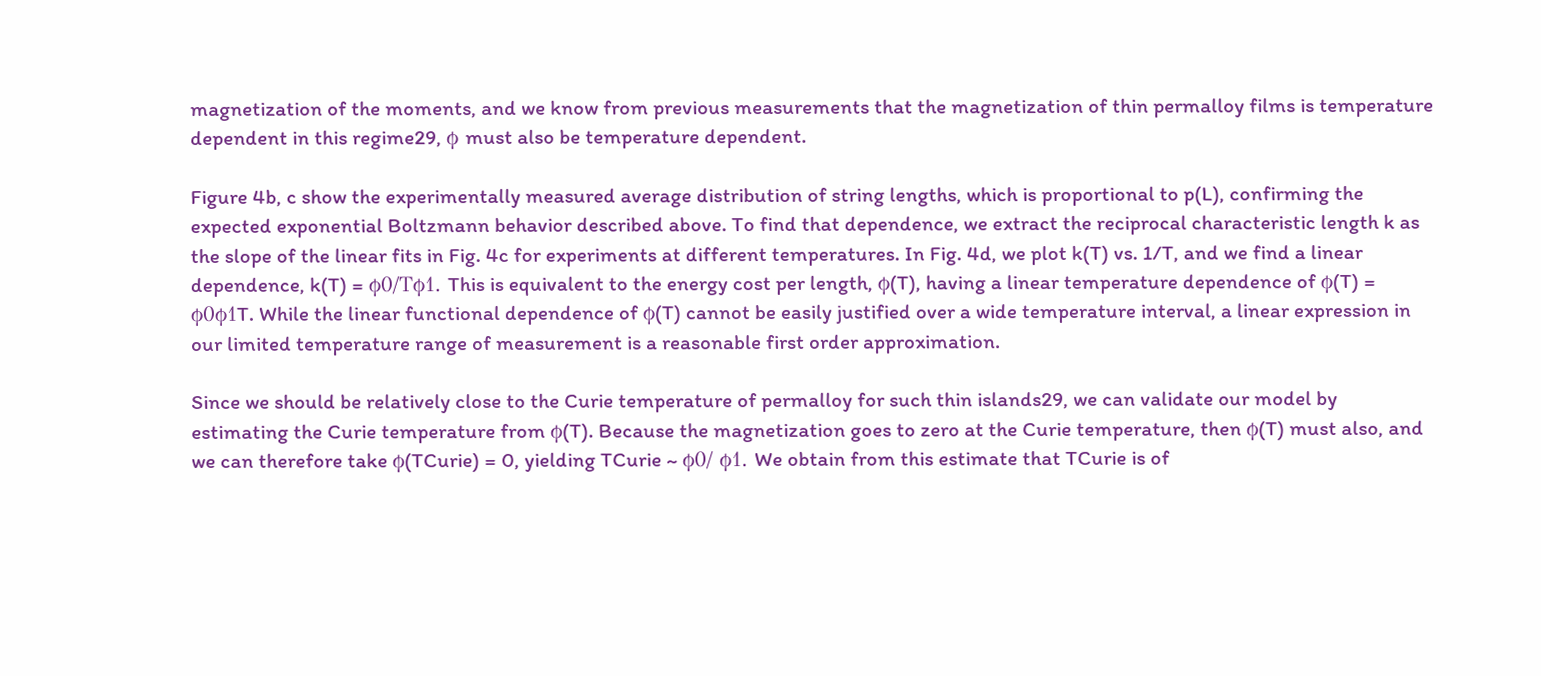magnetization of the moments, and we know from previous measurements that the magnetization of thin permalloy films is temperature dependent in this regime29, ϕ must also be temperature dependent.

Figure 4b, c show the experimentally measured average distribution of string lengths, which is proportional to p(L), confirming the expected exponential Boltzmann behavior described above. To find that dependence, we extract the reciprocal characteristic length k as the slope of the linear fits in Fig. 4c for experiments at different temperatures. In Fig. 4d, we plot k(T) vs. 1/T, and we find a linear dependence, k(T) = ϕ0/Tϕ1. This is equivalent to the energy cost per length, ϕ(T), having a linear temperature dependence of ϕ(T) = ϕ0ϕ1T. While the linear functional dependence of ϕ(T) cannot be easily justified over a wide temperature interval, a linear expression in our limited temperature range of measurement is a reasonable first order approximation.

Since we should be relatively close to the Curie temperature of permalloy for such thin islands29, we can validate our model by estimating the Curie temperature from ϕ(T). Because the magnetization goes to zero at the Curie temperature, then ϕ(T) must also, and we can therefore take ϕ(TCurie) = 0, yielding TCurie ~ ϕ0/ ϕ1. We obtain from this estimate that TCurie is of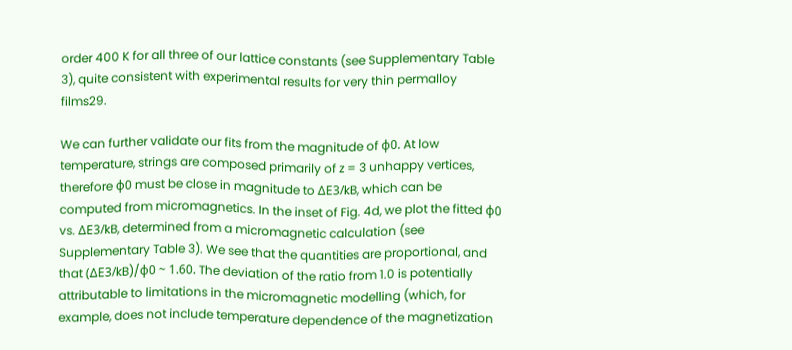order 400 K for all three of our lattice constants (see Supplementary Table 3), quite consistent with experimental results for very thin permalloy films29.

We can further validate our fits from the magnitude of ϕ0. At low temperature, strings are composed primarily of z = 3 unhappy vertices, therefore ϕ0 must be close in magnitude to ΔE3/kB, which can be computed from micromagnetics. In the inset of Fig. 4d, we plot the fitted ϕ0 vs. ΔE3/kB, determined from a micromagnetic calculation (see Supplementary Table 3). We see that the quantities are proportional, and that (ΔE3/kB)/ϕ0 ~ 1.60. The deviation of the ratio from 1.0 is potentially attributable to limitations in the micromagnetic modelling (which, for example, does not include temperature dependence of the magnetization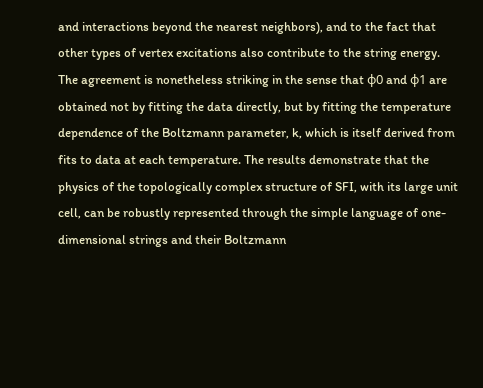and interactions beyond the nearest neighbors), and to the fact that other types of vertex excitations also contribute to the string energy. The agreement is nonetheless striking in the sense that ϕ0 and ϕ1 are obtained not by fitting the data directly, but by fitting the temperature dependence of the Boltzmann parameter, k, which is itself derived from fits to data at each temperature. The results demonstrate that the physics of the topologically complex structure of SFI, with its large unit cell, can be robustly represented through the simple language of one-dimensional strings and their Boltzmann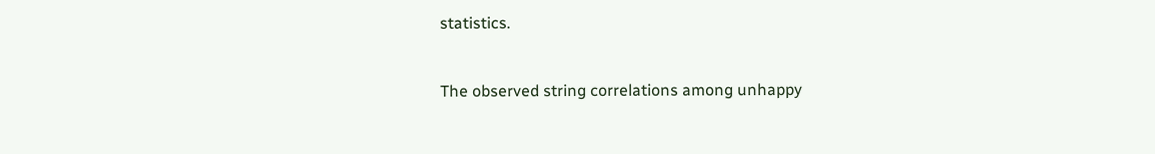statistics.


The observed string correlations among unhappy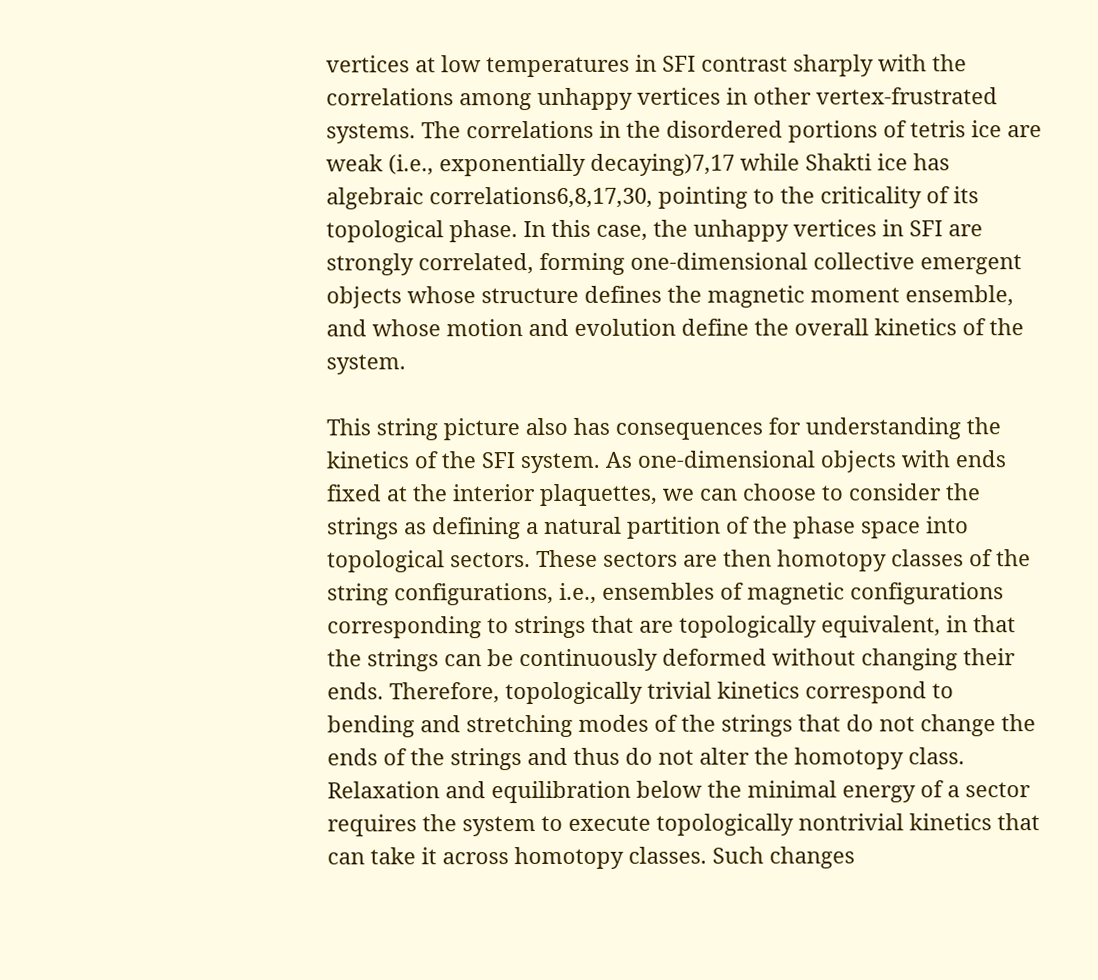vertices at low temperatures in SFI contrast sharply with the correlations among unhappy vertices in other vertex-frustrated systems. The correlations in the disordered portions of tetris ice are weak (i.e., exponentially decaying)7,17 while Shakti ice has algebraic correlations6,8,17,30, pointing to the criticality of its topological phase. In this case, the unhappy vertices in SFI are strongly correlated, forming one-dimensional collective emergent objects whose structure defines the magnetic moment ensemble, and whose motion and evolution define the overall kinetics of the system.

This string picture also has consequences for understanding the kinetics of the SFI system. As one-dimensional objects with ends fixed at the interior plaquettes, we can choose to consider the strings as defining a natural partition of the phase space into topological sectors. These sectors are then homotopy classes of the string configurations, i.e., ensembles of magnetic configurations corresponding to strings that are topologically equivalent, in that the strings can be continuously deformed without changing their ends. Therefore, topologically trivial kinetics correspond to bending and stretching modes of the strings that do not change the ends of the strings and thus do not alter the homotopy class. Relaxation and equilibration below the minimal energy of a sector requires the system to execute topologically nontrivial kinetics that can take it across homotopy classes. Such changes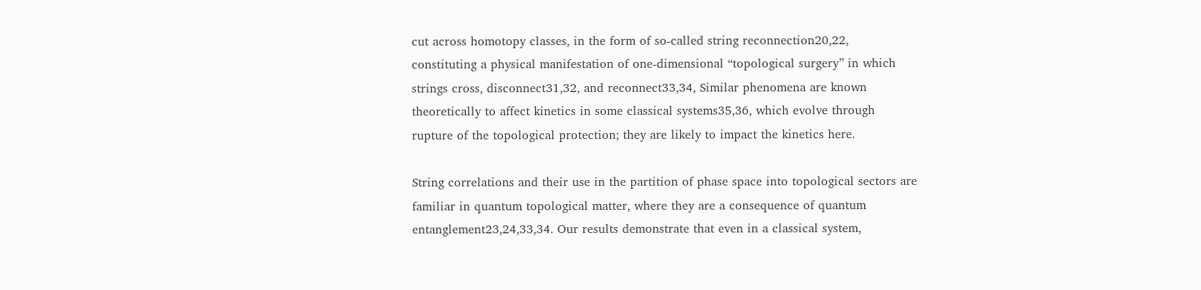cut across homotopy classes, in the form of so-called string reconnection20,22, constituting a physical manifestation of one-dimensional “topological surgery” in which strings cross, disconnect31,32, and reconnect33,34, Similar phenomena are known theoretically to affect kinetics in some classical systems35,36, which evolve through rupture of the topological protection; they are likely to impact the kinetics here.

String correlations and their use in the partition of phase space into topological sectors are familiar in quantum topological matter, where they are a consequence of quantum entanglement23,24,33,34. Our results demonstrate that even in a classical system,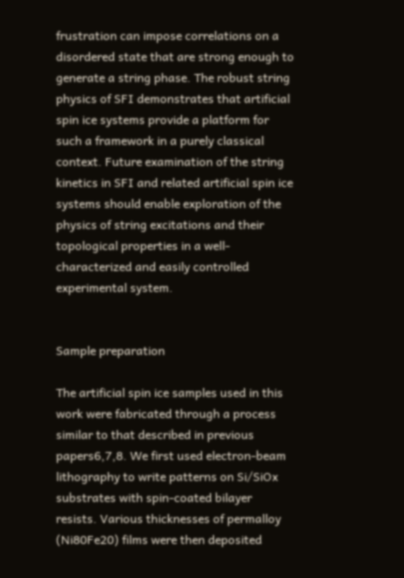frustration can impose correlations on a disordered state that are strong enough to generate a string phase. The robust string physics of SFI demonstrates that artificial spin ice systems provide a platform for such a framework in a purely classical context. Future examination of the string kinetics in SFI and related artificial spin ice systems should enable exploration of the physics of string excitations and their topological properties in a well-characterized and easily controlled experimental system.


Sample preparation

The artificial spin ice samples used in this work were fabricated through a process similar to that described in previous papers6,7,8. We first used electron-beam lithography to write patterns on Si/SiOx substrates with spin-coated bilayer resists. Various thicknesses of permalloy (Ni80Fe20) films were then deposited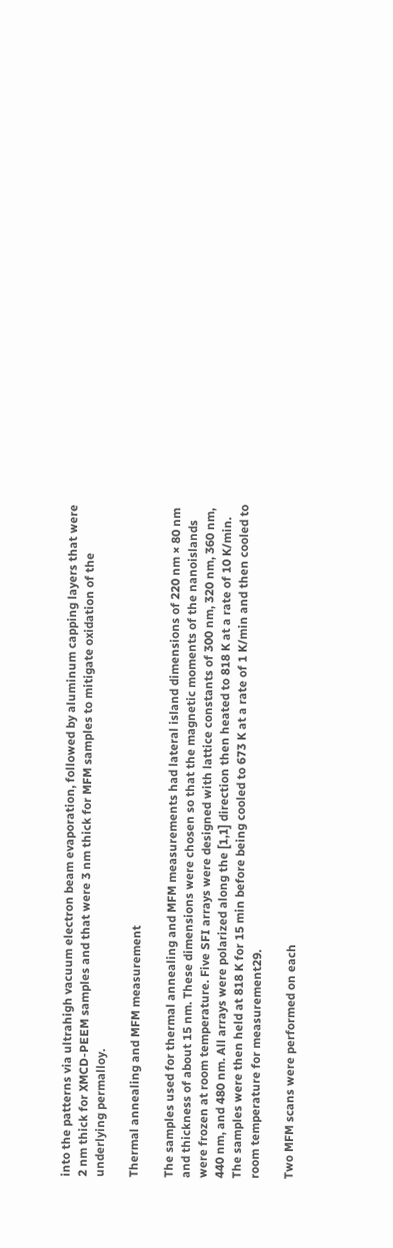into the patterns via ultrahigh vacuum electron beam evaporation, followed by aluminum capping layers that were 2 nm thick for XMCD-PEEM samples and that were 3 nm thick for MFM samples to mitigate oxidation of the underlying permalloy.

Thermal annealing and MFM measurement

The samples used for thermal annealing and MFM measurements had lateral island dimensions of 220 nm × 80 nm and thickness of about 15 nm. These dimensions were chosen so that the magnetic moments of the nanoislands were frozen at room temperature. Five SFI arrays were designed with lattice constants of 300 nm, 320 nm, 360 nm, 440 nm, and 480 nm. All arrays were polarized along the [1,1] direction then heated to 818 K at a rate of 10 K/min. The samples were then held at 818 K for 15 min before being cooled to 673 K at a rate of 1 K/min and then cooled to room temperature for measurement29.

Two MFM scans were performed on each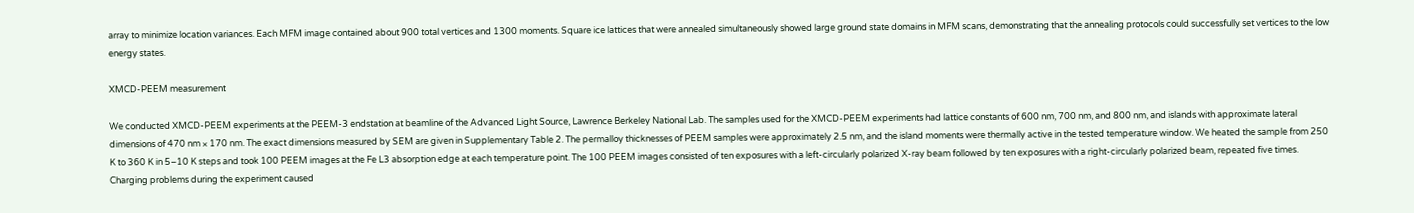array to minimize location variances. Each MFM image contained about 900 total vertices and 1300 moments. Square ice lattices that were annealed simultaneously showed large ground state domains in MFM scans, demonstrating that the annealing protocols could successfully set vertices to the low energy states.

XMCD-PEEM measurement

We conducted XMCD-PEEM experiments at the PEEM-3 endstation at beamline of the Advanced Light Source, Lawrence Berkeley National Lab. The samples used for the XMCD-PEEM experiments had lattice constants of 600 nm, 700 nm, and 800 nm, and islands with approximate lateral dimensions of 470 nm × 170 nm. The exact dimensions measured by SEM are given in Supplementary Table 2. The permalloy thicknesses of PEEM samples were approximately 2.5 nm, and the island moments were thermally active in the tested temperature window. We heated the sample from 250 K to 360 K in 5–10 K steps and took 100 PEEM images at the Fe L3 absorption edge at each temperature point. The 100 PEEM images consisted of ten exposures with a left-circularly polarized X-ray beam followed by ten exposures with a right-circularly polarized beam, repeated five times. Charging problems during the experiment caused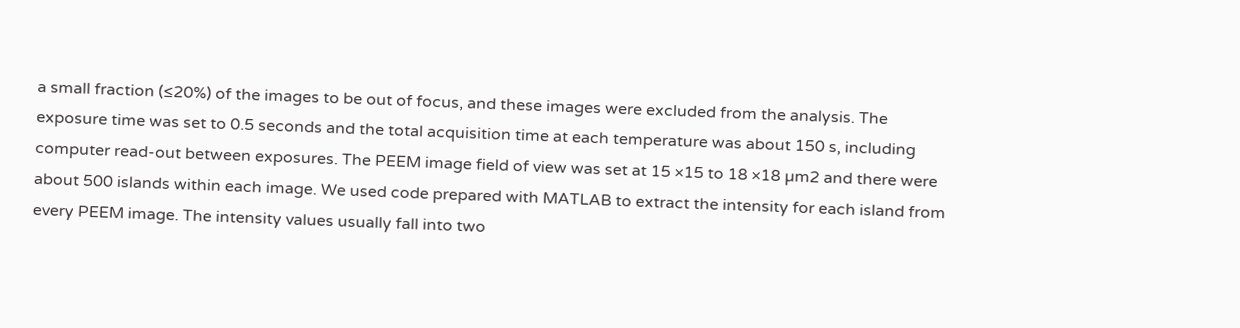a small fraction (≤20%) of the images to be out of focus, and these images were excluded from the analysis. The exposure time was set to 0.5 seconds and the total acquisition time at each temperature was about 150 s, including computer read-out between exposures. The PEEM image field of view was set at 15 ×15 to 18 ×18 µm2 and there were about 500 islands within each image. We used code prepared with MATLAB to extract the intensity for each island from every PEEM image. The intensity values usually fall into two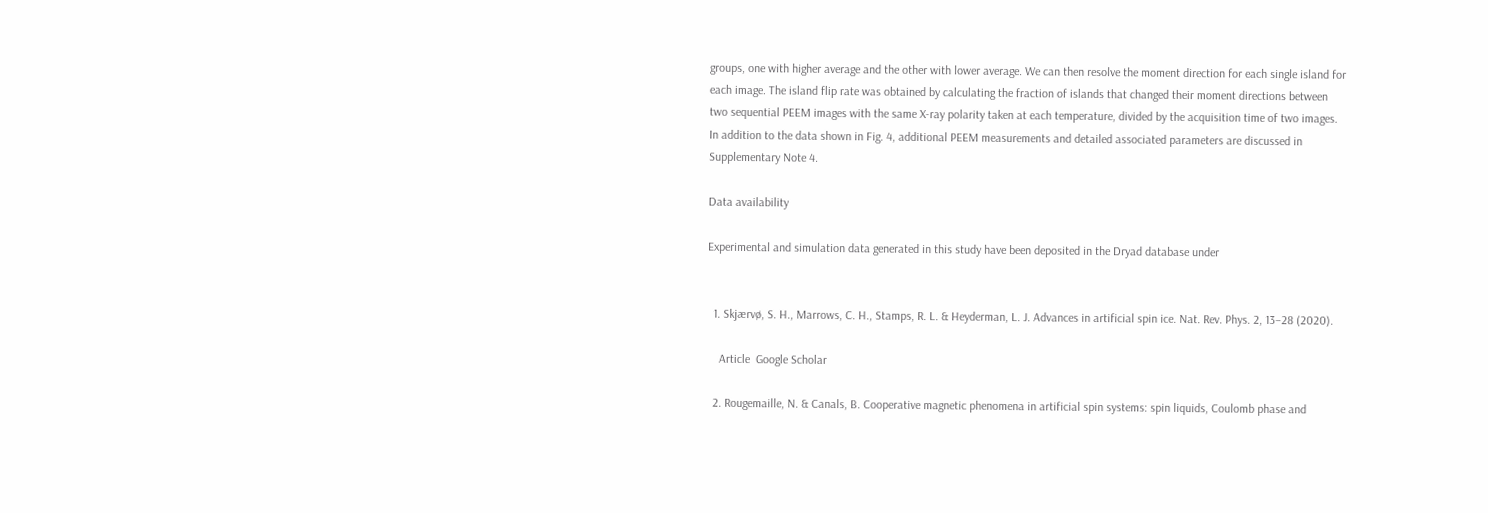groups, one with higher average and the other with lower average. We can then resolve the moment direction for each single island for each image. The island flip rate was obtained by calculating the fraction of islands that changed their moment directions between two sequential PEEM images with the same X-ray polarity taken at each temperature, divided by the acquisition time of two images. In addition to the data shown in Fig. 4, additional PEEM measurements and detailed associated parameters are discussed in Supplementary Note 4.

Data availability

Experimental and simulation data generated in this study have been deposited in the Dryad database under


  1. Skjærvø, S. H., Marrows, C. H., Stamps, R. L. & Heyderman, L. J. Advances in artificial spin ice. Nat. Rev. Phys. 2, 13–28 (2020).

    Article  Google Scholar

  2. Rougemaille, N. & Canals, B. Cooperative magnetic phenomena in artificial spin systems: spin liquids, Coulomb phase and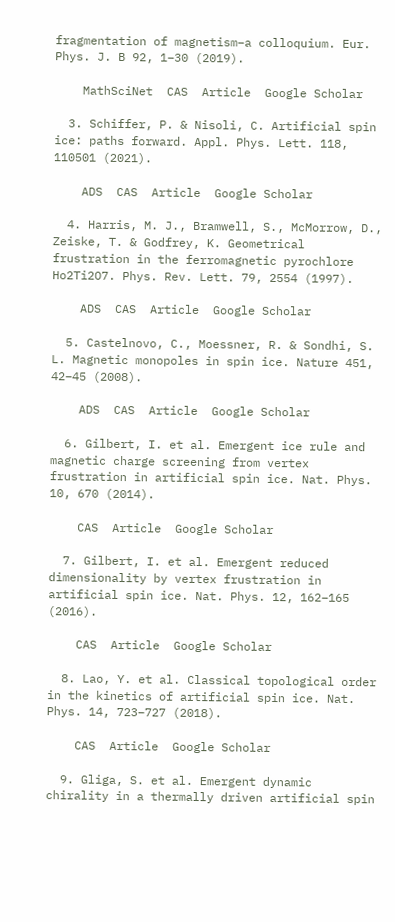fragmentation of magnetism–a colloquium. Eur. Phys. J. B 92, 1–30 (2019).

    MathSciNet  CAS  Article  Google Scholar

  3. Schiffer, P. & Nisoli, C. Artificial spin ice: paths forward. Appl. Phys. Lett. 118, 110501 (2021).

    ADS  CAS  Article  Google Scholar

  4. Harris, M. J., Bramwell, S., McMorrow, D., Zeiske, T. & Godfrey, K. Geometrical frustration in the ferromagnetic pyrochlore Ho2Ti2O7. Phys. Rev. Lett. 79, 2554 (1997).

    ADS  CAS  Article  Google Scholar

  5. Castelnovo, C., Moessner, R. & Sondhi, S. L. Magnetic monopoles in spin ice. Nature 451, 42–45 (2008).

    ADS  CAS  Article  Google Scholar

  6. Gilbert, I. et al. Emergent ice rule and magnetic charge screening from vertex frustration in artificial spin ice. Nat. Phys. 10, 670 (2014).

    CAS  Article  Google Scholar

  7. Gilbert, I. et al. Emergent reduced dimensionality by vertex frustration in artificial spin ice. Nat. Phys. 12, 162–165 (2016).

    CAS  Article  Google Scholar

  8. Lao, Y. et al. Classical topological order in the kinetics of artificial spin ice. Nat. Phys. 14, 723–727 (2018).

    CAS  Article  Google Scholar

  9. Gliga, S. et al. Emergent dynamic chirality in a thermally driven artificial spin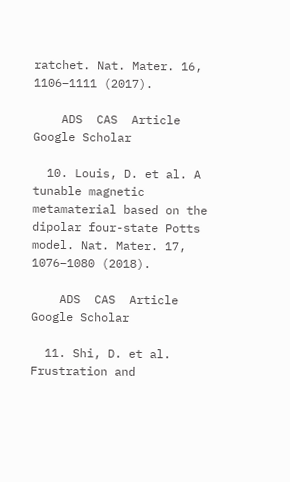ratchet. Nat. Mater. 16, 1106–1111 (2017).

    ADS  CAS  Article  Google Scholar

  10. Louis, D. et al. A tunable magnetic metamaterial based on the dipolar four-state Potts model. Nat. Mater. 17, 1076–1080 (2018).

    ADS  CAS  Article  Google Scholar

  11. Shi, D. et al. Frustration and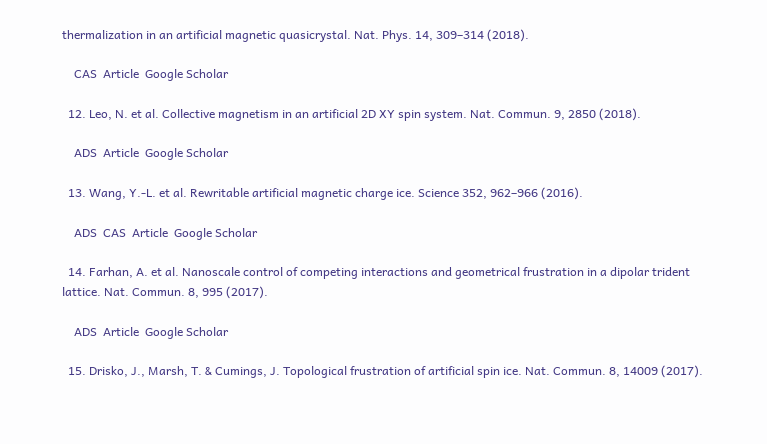thermalization in an artificial magnetic quasicrystal. Nat. Phys. 14, 309–314 (2018).

    CAS  Article  Google Scholar

  12. Leo, N. et al. Collective magnetism in an artificial 2D XY spin system. Nat. Commun. 9, 2850 (2018).

    ADS  Article  Google Scholar

  13. Wang, Y.-L. et al. Rewritable artificial magnetic charge ice. Science 352, 962–966 (2016).

    ADS  CAS  Article  Google Scholar

  14. Farhan, A. et al. Nanoscale control of competing interactions and geometrical frustration in a dipolar trident lattice. Nat. Commun. 8, 995 (2017).

    ADS  Article  Google Scholar

  15. Drisko, J., Marsh, T. & Cumings, J. Topological frustration of artificial spin ice. Nat. Commun. 8, 14009 (2017).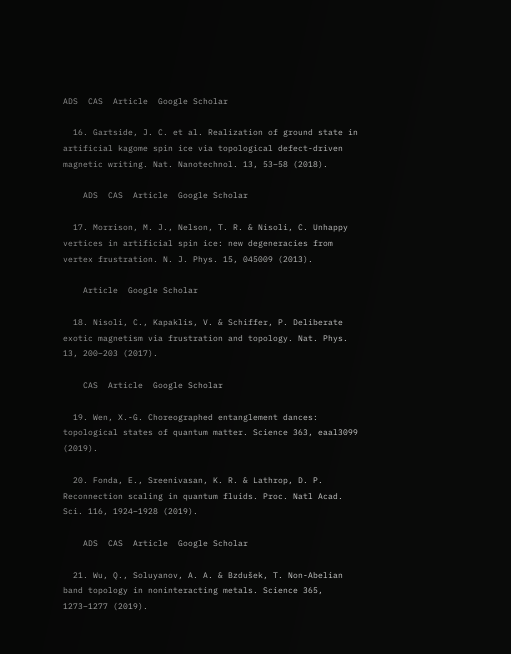ADS  CAS  Article  Google Scholar

  16. Gartside, J. C. et al. Realization of ground state in artificial kagome spin ice via topological defect-driven magnetic writing. Nat. Nanotechnol. 13, 53–58 (2018).

    ADS  CAS  Article  Google Scholar

  17. Morrison, M. J., Nelson, T. R. & Nisoli, C. Unhappy vertices in artificial spin ice: new degeneracies from vertex frustration. N. J. Phys. 15, 045009 (2013).

    Article  Google Scholar

  18. Nisoli, C., Kapaklis, V. & Schiffer, P. Deliberate exotic magnetism via frustration and topology. Nat. Phys. 13, 200–203 (2017).

    CAS  Article  Google Scholar

  19. Wen, X.-G. Choreographed entanglement dances: topological states of quantum matter. Science 363, eaal3099 (2019).

  20. Fonda, E., Sreenivasan, K. R. & Lathrop, D. P. Reconnection scaling in quantum fluids. Proc. Natl Acad. Sci. 116, 1924–1928 (2019).

    ADS  CAS  Article  Google Scholar

  21. Wu, Q., Soluyanov, A. A. & Bzdušek, T. Non-Abelian band topology in noninteracting metals. Science 365, 1273–1277 (2019).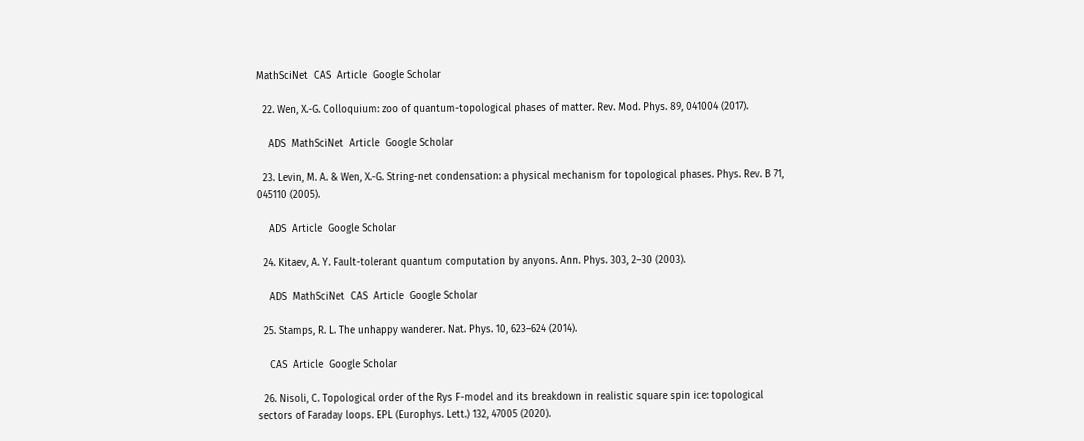MathSciNet  CAS  Article  Google Scholar

  22. Wen, X.-G. Colloquium: zoo of quantum-topological phases of matter. Rev. Mod. Phys. 89, 041004 (2017).

    ADS  MathSciNet  Article  Google Scholar

  23. Levin, M. A. & Wen, X.-G. String-net condensation: a physical mechanism for topological phases. Phys. Rev. B 71, 045110 (2005).

    ADS  Article  Google Scholar

  24. Kitaev, A. Y. Fault-tolerant quantum computation by anyons. Ann. Phys. 303, 2–30 (2003).

    ADS  MathSciNet  CAS  Article  Google Scholar

  25. Stamps, R. L. The unhappy wanderer. Nat. Phys. 10, 623–624 (2014).

    CAS  Article  Google Scholar

  26. Nisoli, C. Topological order of the Rys F-model and its breakdown in realistic square spin ice: topological sectors of Faraday loops. EPL (Europhys. Lett.) 132, 47005 (2020).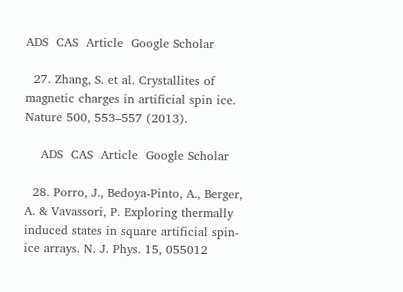ADS  CAS  Article  Google Scholar

  27. Zhang, S. et al. Crystallites of magnetic charges in artificial spin ice. Nature 500, 553–557 (2013).

    ADS  CAS  Article  Google Scholar

  28. Porro, J., Bedoya-Pinto, A., Berger, A. & Vavassori, P. Exploring thermally induced states in square artificial spin-ice arrays. N. J. Phys. 15, 055012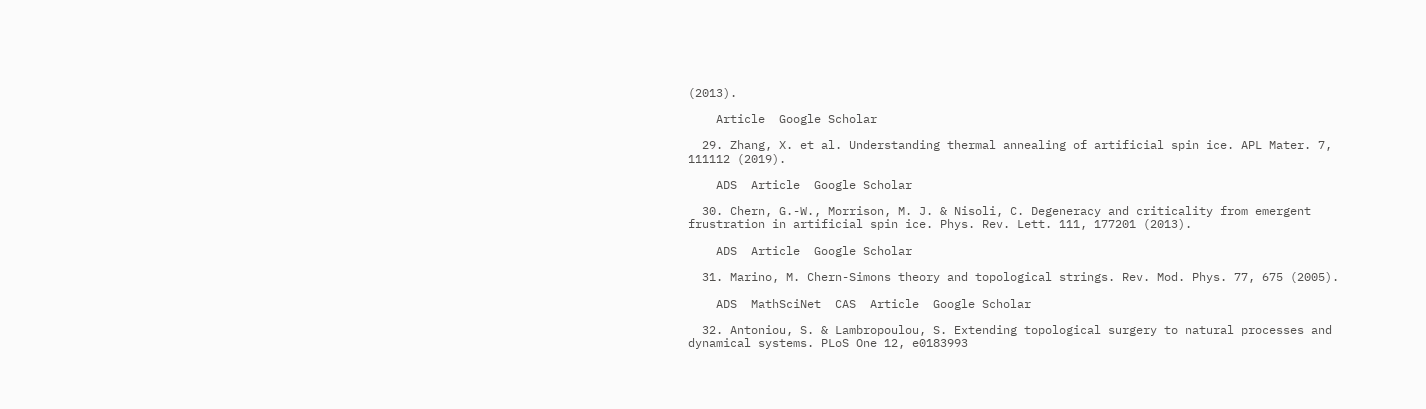(2013).

    Article  Google Scholar

  29. Zhang, X. et al. Understanding thermal annealing of artificial spin ice. APL Mater. 7, 111112 (2019).

    ADS  Article  Google Scholar

  30. Chern, G.-W., Morrison, M. J. & Nisoli, C. Degeneracy and criticality from emergent frustration in artificial spin ice. Phys. Rev. Lett. 111, 177201 (2013).

    ADS  Article  Google Scholar

  31. Marino, M. Chern-Simons theory and topological strings. Rev. Mod. Phys. 77, 675 (2005).

    ADS  MathSciNet  CAS  Article  Google Scholar

  32. Antoniou, S. & Lambropoulou, S. Extending topological surgery to natural processes and dynamical systems. PLoS One 12, e0183993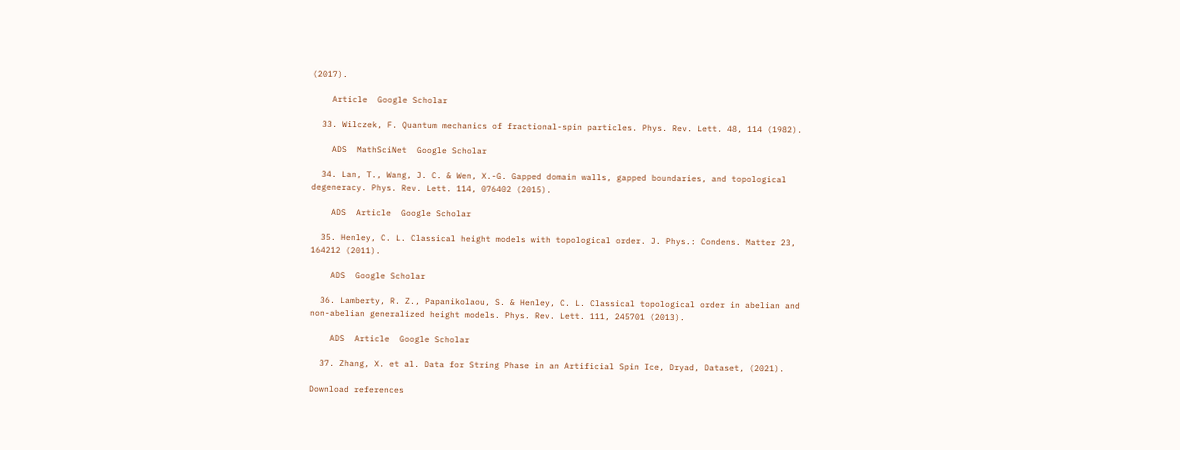(2017).

    Article  Google Scholar

  33. Wilczek, F. Quantum mechanics of fractional-spin particles. Phys. Rev. Lett. 48, 114 (1982).

    ADS  MathSciNet  Google Scholar

  34. Lan, T., Wang, J. C. & Wen, X.-G. Gapped domain walls, gapped boundaries, and topological degeneracy. Phys. Rev. Lett. 114, 076402 (2015).

    ADS  Article  Google Scholar

  35. Henley, C. L. Classical height models with topological order. J. Phys.: Condens. Matter 23, 164212 (2011).

    ADS  Google Scholar

  36. Lamberty, R. Z., Papanikolaou, S. & Henley, C. L. Classical topological order in abelian and non-abelian generalized height models. Phys. Rev. Lett. 111, 245701 (2013).

    ADS  Article  Google Scholar

  37. Zhang, X. et al. Data for String Phase in an Artificial Spin Ice, Dryad, Dataset, (2021).

Download references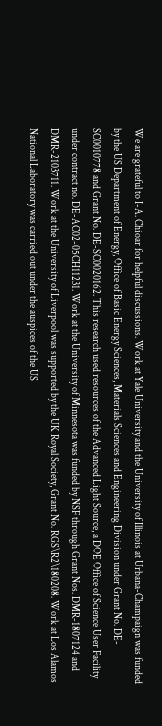We are grateful to I-A. Chioar for helpful discussions. Work at Yale University and the University of Illinois at Urbana-Champaign was funded by the US Department of Energy, Office of Basic Energy Sciences, Materials Sciences and Engineering Division under Grant No. DE-SC0010778 and Grant No. DE-SC0020162. This research used resources of the Advanced Light Source, a DOE Office of Science User Facility under contract no. DE-AC02-05CH11231. Work at the University of Minnesota was funded by NSF through Grant Nos. DMR-1807124 and DMR-2103711. Work at the University of Liverpool was supported by the UK Royal Society, Grant No. RGS\R2\180208. Work at Los Alamos National Laboratory was carried out under the auspices of the US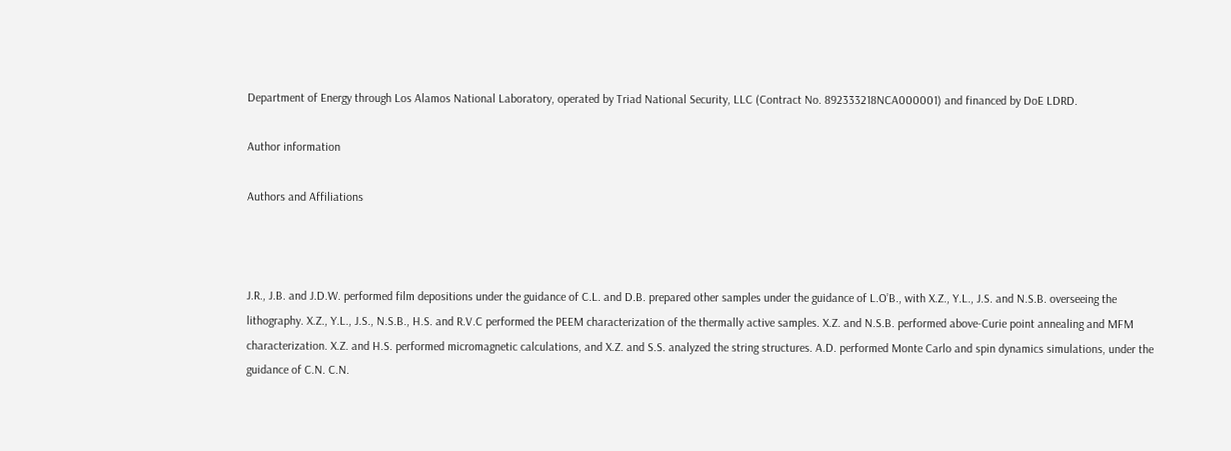Department of Energy through Los Alamos National Laboratory, operated by Triad National Security, LLC (Contract No. 892333218NCA000001) and financed by DoE LDRD.

Author information

Authors and Affiliations



J.R., J.B. and J.D.W. performed film depositions under the guidance of C.L. and D.B. prepared other samples under the guidance of L.O’B., with X.Z., Y.L., J.S. and N.S.B. overseeing the lithography. X.Z., Y.L., J.S., N.S.B., H.S. and R.V.C performed the PEEM characterization of the thermally active samples. X.Z. and N.S.B. performed above-Curie point annealing and MFM characterization. X.Z. and H.S. performed micromagnetic calculations, and X.Z. and S.S. analyzed the string structures. A.D. performed Monte Carlo and spin dynamics simulations, under the guidance of C.N. C.N.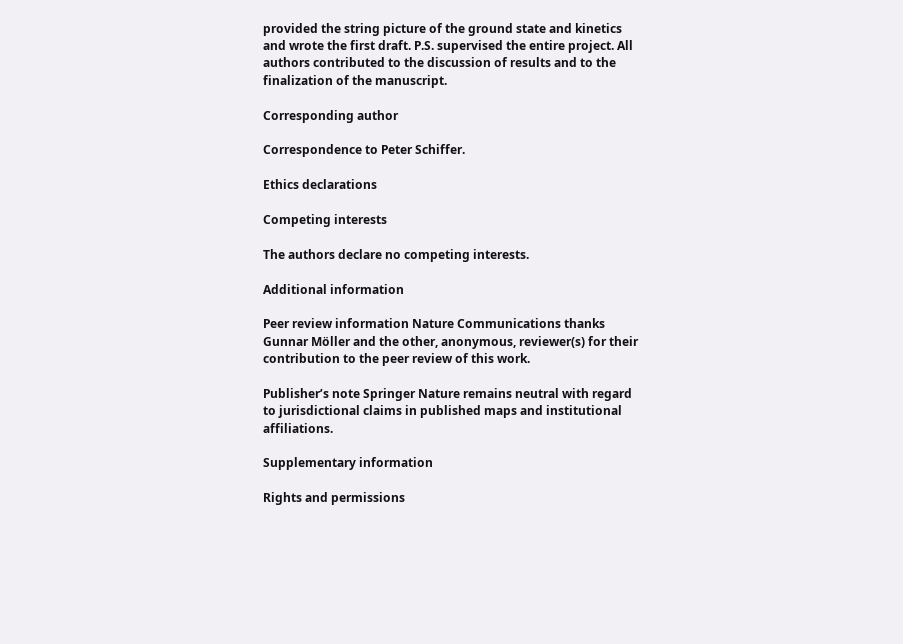provided the string picture of the ground state and kinetics and wrote the first draft. P.S. supervised the entire project. All authors contributed to the discussion of results and to the finalization of the manuscript.

Corresponding author

Correspondence to Peter Schiffer.

Ethics declarations

Competing interests

The authors declare no competing interests.

Additional information

Peer review information Nature Communications thanks Gunnar Möller and the other, anonymous, reviewer(s) for their contribution to the peer review of this work.

Publisher’s note Springer Nature remains neutral with regard to jurisdictional claims in published maps and institutional affiliations.

Supplementary information

Rights and permissions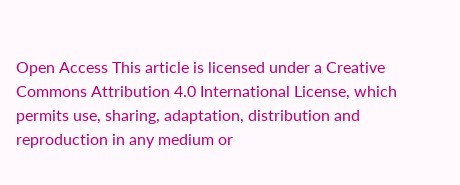Open Access This article is licensed under a Creative Commons Attribution 4.0 International License, which permits use, sharing, adaptation, distribution and reproduction in any medium or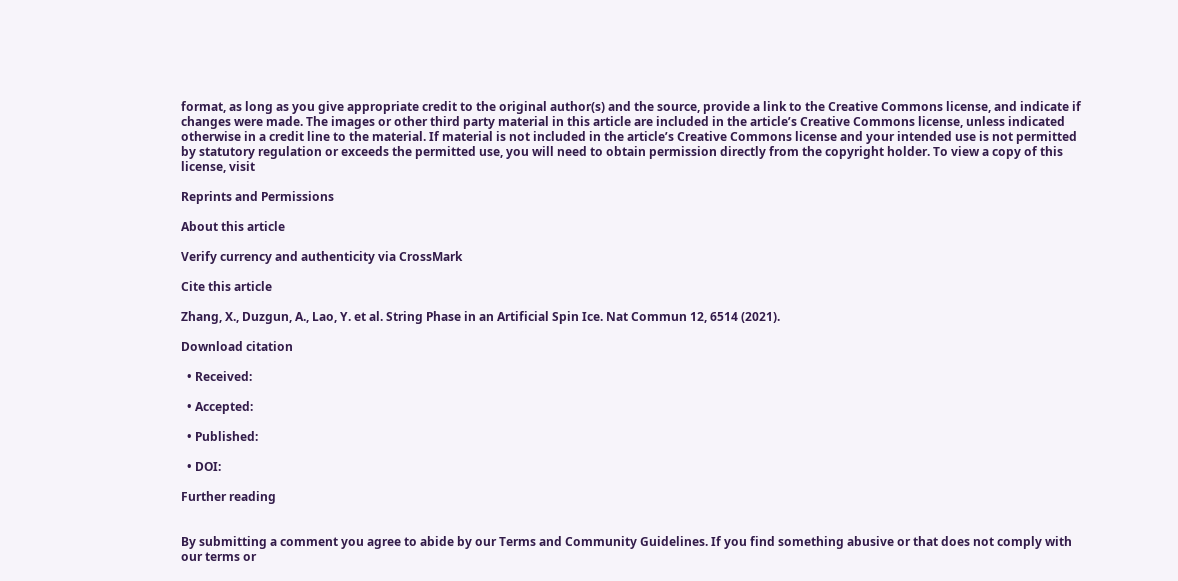format, as long as you give appropriate credit to the original author(s) and the source, provide a link to the Creative Commons license, and indicate if changes were made. The images or other third party material in this article are included in the article’s Creative Commons license, unless indicated otherwise in a credit line to the material. If material is not included in the article’s Creative Commons license and your intended use is not permitted by statutory regulation or exceeds the permitted use, you will need to obtain permission directly from the copyright holder. To view a copy of this license, visit

Reprints and Permissions

About this article

Verify currency and authenticity via CrossMark

Cite this article

Zhang, X., Duzgun, A., Lao, Y. et al. String Phase in an Artificial Spin Ice. Nat Commun 12, 6514 (2021).

Download citation

  • Received:

  • Accepted:

  • Published:

  • DOI:

Further reading


By submitting a comment you agree to abide by our Terms and Community Guidelines. If you find something abusive or that does not comply with our terms or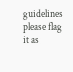guidelines please flag it as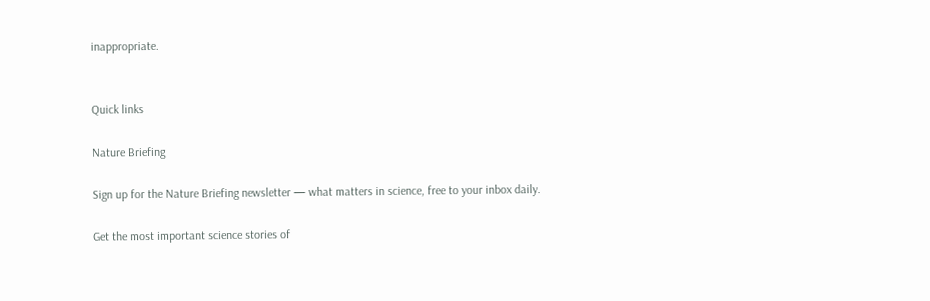inappropriate.


Quick links

Nature Briefing

Sign up for the Nature Briefing newsletter — what matters in science, free to your inbox daily.

Get the most important science stories of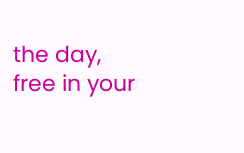the day, free in your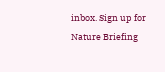inbox. Sign up for Nature Briefing